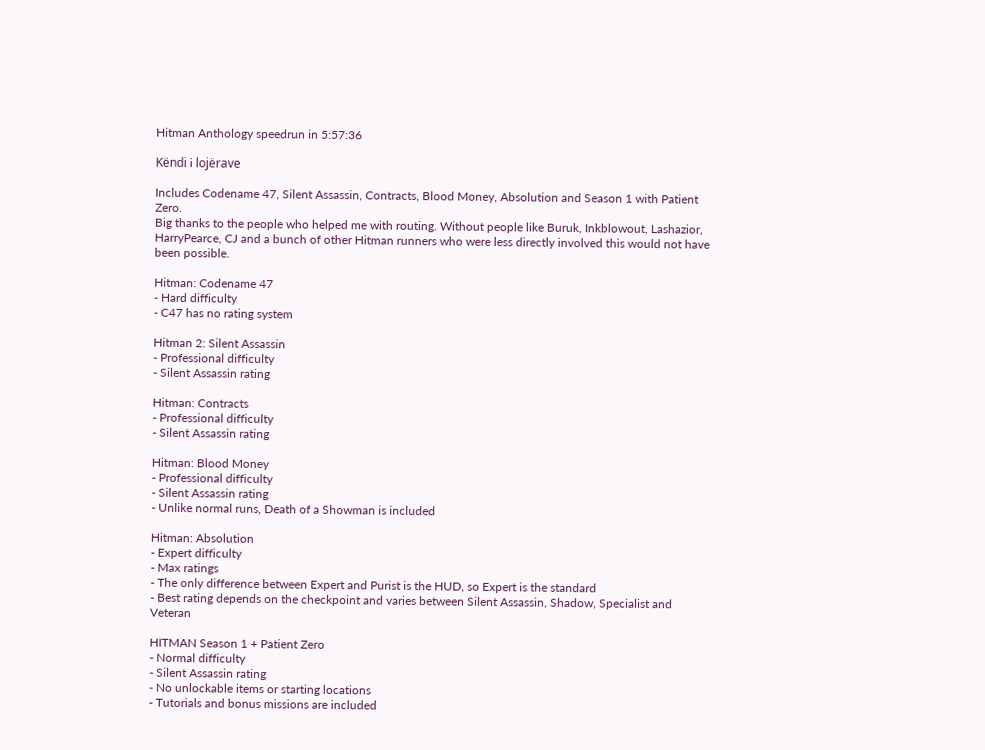Hitman Anthology speedrun in 5:57:36

Këndi i lojërave

Includes Codename 47, Silent Assassin, Contracts, Blood Money, Absolution and Season 1 with Patient Zero.
Big thanks to the people who helped me with routing. Without people like Buruk, Inkblowout, Lashazior, HarryPearce, CJ and a bunch of other Hitman runners who were less directly involved this would not have been possible.

Hitman: Codename 47
- Hard difficulty
- C47 has no rating system

Hitman 2: Silent Assassin
- Professional difficulty
- Silent Assassin rating

Hitman: Contracts
- Professional difficulty
- Silent Assassin rating

Hitman: Blood Money
- Professional difficulty
- Silent Assassin rating
- Unlike normal runs, Death of a Showman is included

Hitman: Absolution
- Expert difficulty
- Max ratings
- The only difference between Expert and Purist is the HUD, so Expert is the standard
- Best rating depends on the checkpoint and varies between Silent Assassin, Shadow, Specialist and Veteran

HITMAN Season 1 + Patient Zero
- Normal difficulty
- Silent Assassin rating
- No unlockable items or starting locations
- Tutorials and bonus missions are included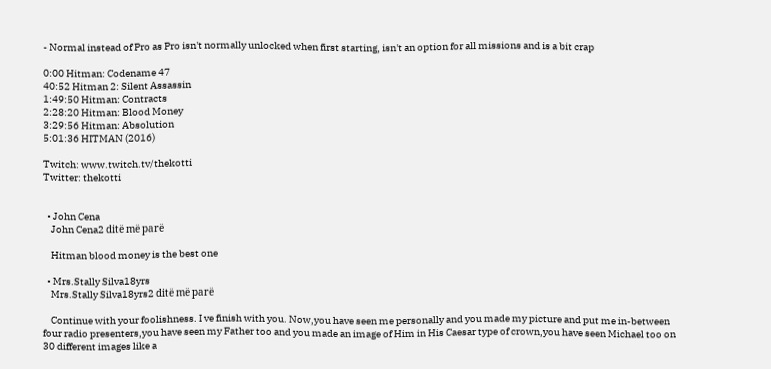- Normal instead of Pro as Pro isn't normally unlocked when first starting, isn't an option for all missions and is a bit crap

0:00 Hitman: Codename 47
40:52 Hitman 2: Silent Assassin
1:49:50 Hitman: Contracts
2:28:20 Hitman: Blood Money
3:29:56 Hitman: Absolution
5:01:36 HITMAN (2016)

Twitch: www.twitch.tv/thekotti
Twitter: thekotti


  • John Cena
    John Cena2 ditë më parë

    Hitman blood money is the best one

  • Mrs.Stally Silva18yrs
    Mrs.Stally Silva18yrs2 ditë më parë

    Continue with your foolishness. I ve finish with you. Now,you have seen me personally and you made my picture and put me in-between four radio presenters,you have seen my Father too and you made an image of Him in His Caesar type of crown,you have seen Michael too on 30 different images like a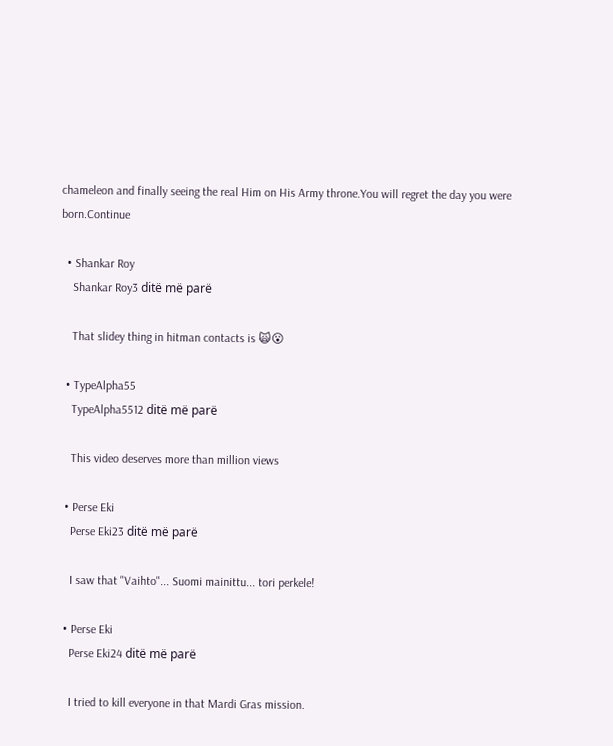chameleon and finally seeing the real Him on His Army throne.You will regret the day you were born.Continue

  • Shankar Roy
    Shankar Roy3 ditë më parë

    That slidey thing in hitman contacts is 🙀😮

  • TypeAlpha55
    TypeAlpha5512 ditë më parë

    This video deserves more than million views

  • Perse Eki
    Perse Eki23 ditë më parë

    I saw that "Vaihto"... Suomi mainittu... tori perkele!

  • Perse Eki
    Perse Eki24 ditë më parë

    I tried to kill everyone in that Mardi Gras mission.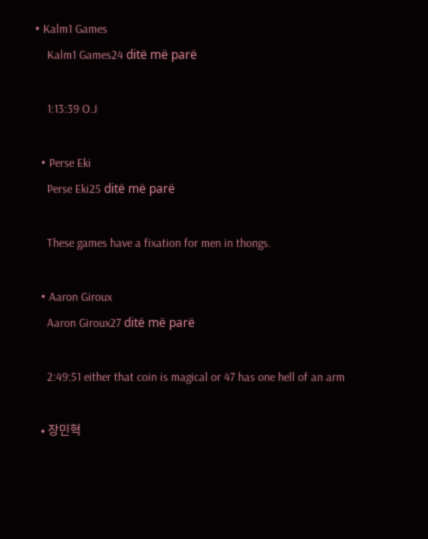• Kalm1 Games
    Kalm1 Games24 ditë më parë

    1:13:39 O.J

  • Perse Eki
    Perse Eki25 ditë më parë

    These games have a fixation for men in thongs.

  • Aaron Giroux
    Aaron Giroux27 ditë më parë

    2:49:51 either that coin is magical or 47 has one hell of an arm

  • 장민혁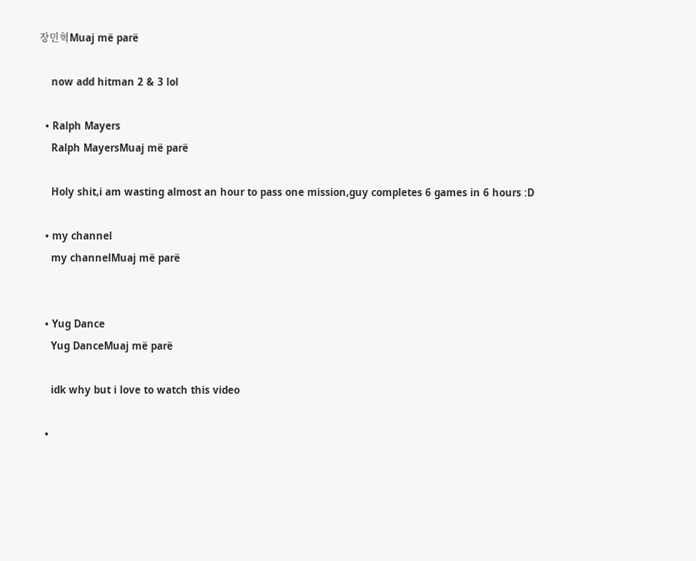장민혁Muaj më parë

    now add hitman 2 & 3 lol

  • Ralph Mayers
    Ralph MayersMuaj më parë

    Holy shit,i am wasting almost an hour to pass one mission,guy completes 6 games in 6 hours :D

  • my channel
    my channelMuaj më parë


  • Yug Dance
    Yug DanceMuaj më parë

    idk why but i love to watch this video

  •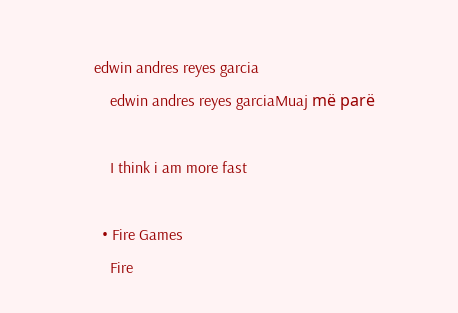edwin andres reyes garcia
    edwin andres reyes garciaMuaj më parë

    I think i am more fast

  • Fire Games
    Fire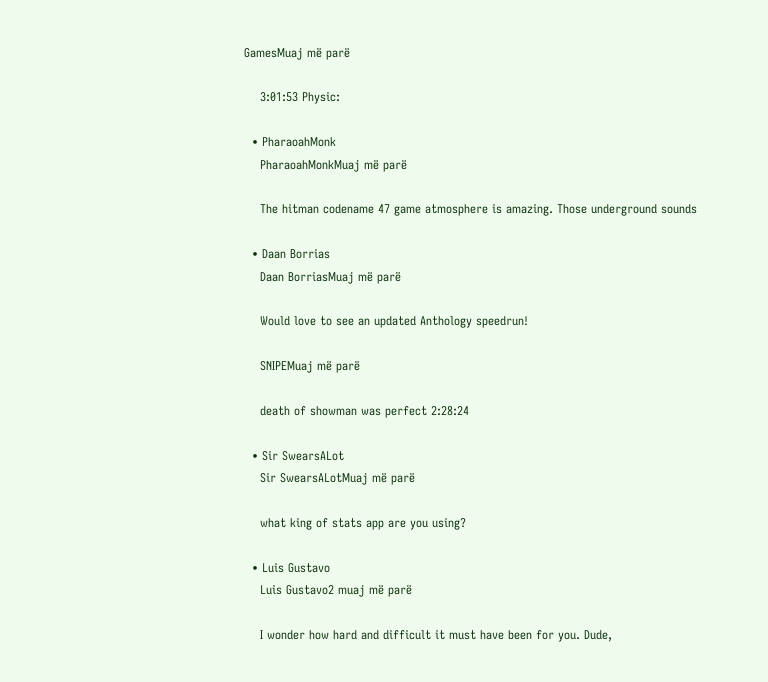GamesMuaj më parë

    3:01:53 Physic:

  • PharaoahMonk
    PharaoahMonkMuaj më parë

    The hitman codename 47 game atmosphere is amazing. Those underground sounds

  • Daan Borrias
    Daan BorriasMuaj më parë

    Would love to see an updated Anthology speedrun!

    SNIPEMuaj më parë

    death of showman was perfect 2:28:24

  • Sir SwearsALot
    Sir SwearsALotMuaj më parë

    what king of stats app are you using?

  • Luis Gustavo
    Luis Gustavo2 muaj më parë

    I wonder how hard and difficult it must have been for you. Dude,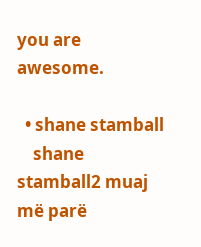you are awesome.

  • shane stamball
    shane stamball2 muaj më parë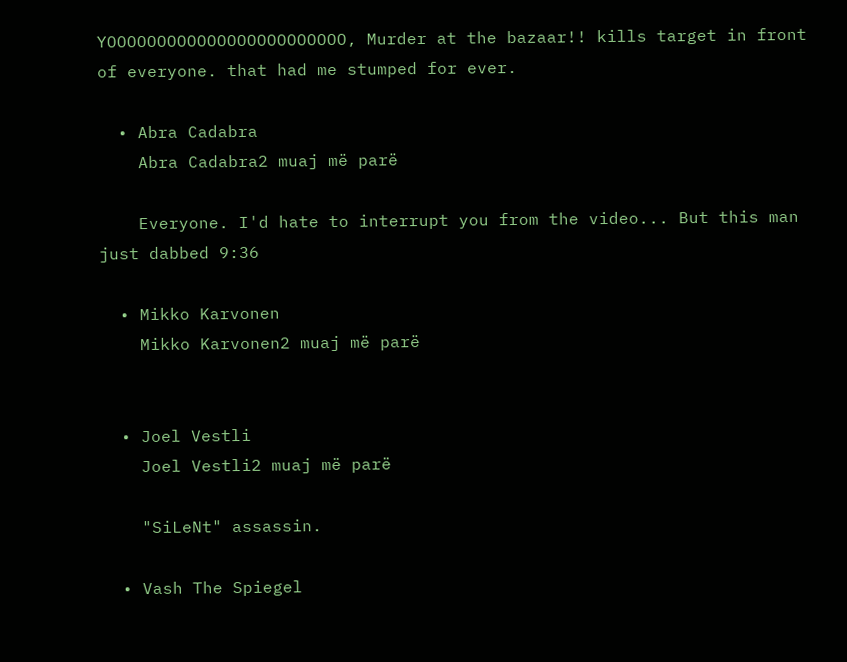YOOOOOOOOOOOOOOOOOOOOOOOO, Murder at the bazaar!! kills target in front of everyone. that had me stumped for ever.

  • Abra Cadabra
    Abra Cadabra2 muaj më parë

    Everyone. I'd hate to interrupt you from the video... But this man just dabbed 9:36

  • Mikko Karvonen
    Mikko Karvonen2 muaj më parë


  • Joel Vestli
    Joel Vestli2 muaj më parë

    "SiLeNt" assassin.

  • Vash The Spiegel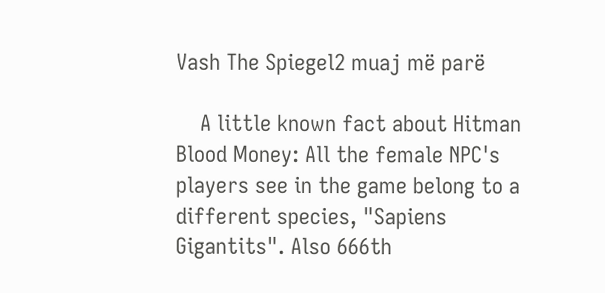Vash The Spiegel2 muaj më parë

    A little known fact about Hitman Blood Money: All the female NPC's players see in the game belong to a different species, "Sapiens Gigantits". Also 666th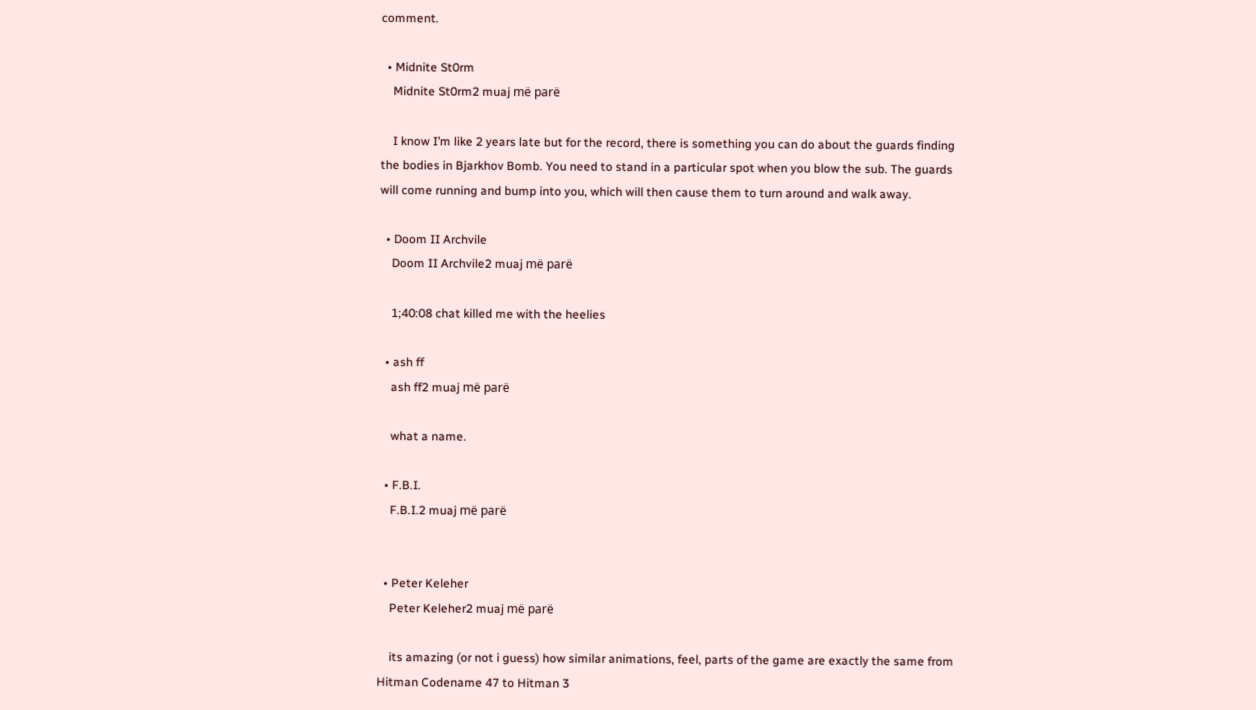comment.

  • Midnite St0rm
    Midnite St0rm2 muaj më parë

    I know I’m like 2 years late but for the record, there is something you can do about the guards finding the bodies in Bjarkhov Bomb. You need to stand in a particular spot when you blow the sub. The guards will come running and bump into you, which will then cause them to turn around and walk away.

  • Doom II Archvile
    Doom II Archvile2 muaj më parë

    1;40:08 chat killed me with the heelies

  • ash ff
    ash ff2 muaj më parë

    what a name.

  • F.B.I.
    F.B.I.2 muaj më parë


  • Peter Keleher
    Peter Keleher2 muaj më parë

    its amazing (or not i guess) how similar animations, feel, parts of the game are exactly the same from Hitman Codename 47 to Hitman 3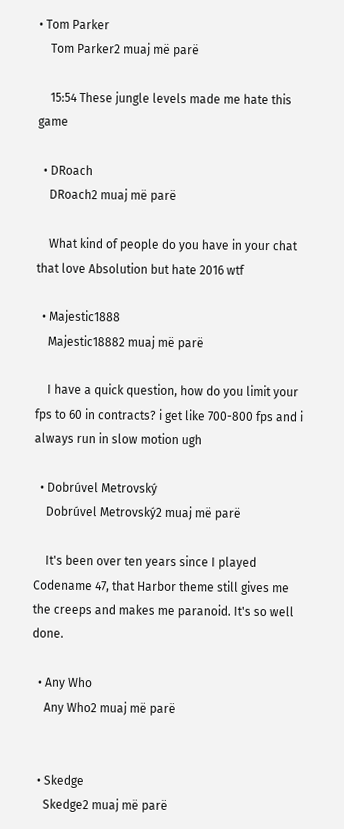• Tom Parker
    Tom Parker2 muaj më parë

    15:54 These jungle levels made me hate this game

  • DRoach
    DRoach2 muaj më parë

    What kind of people do you have in your chat that love Absolution but hate 2016 wtf

  • Majestic1888
    Majestic18882 muaj më parë

    I have a quick question, how do you limit your fps to 60 in contracts? i get like 700-800 fps and i always run in slow motion ugh

  • Dobrúvel Metrovský
    Dobrúvel Metrovský2 muaj më parë

    It's been over ten years since I played Codename 47, that Harbor theme still gives me the creeps and makes me paranoid. It's so well done.

  • Any Who
    Any Who2 muaj më parë


  • Skedge
    Skedge2 muaj më parë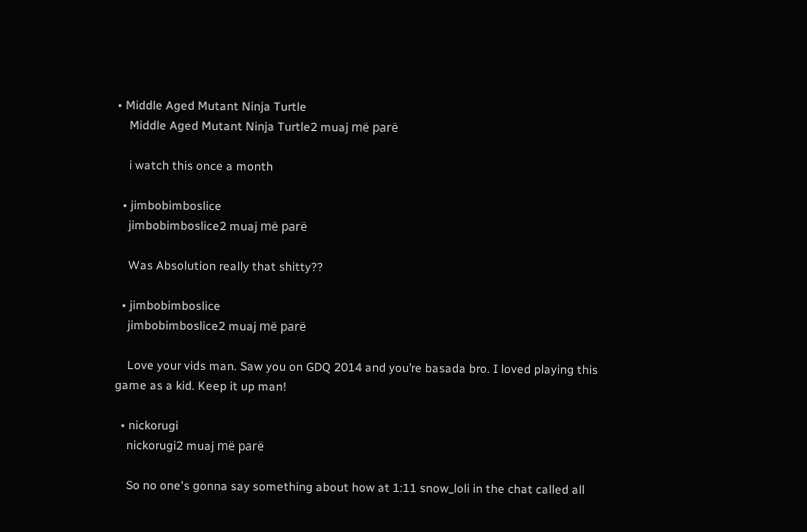• Middle Aged Mutant Ninja Turtle
    Middle Aged Mutant Ninja Turtle2 muaj më parë

    i watch this once a month

  • jimbobimboslice
    jimbobimboslice2 muaj më parë

    Was Absolution really that shitty??

  • jimbobimboslice
    jimbobimboslice2 muaj më parë

    Love your vids man. Saw you on GDQ 2014 and you’re basada bro. I loved playing this game as a kid. Keep it up man!

  • nickorugi
    nickorugi2 muaj më parë

    So no one's gonna say something about how at 1:11 snow_loli in the chat called all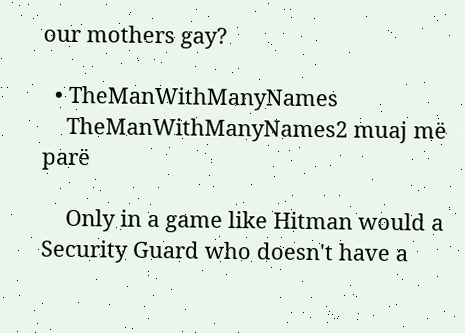our mothers gay?

  • TheManWithManyNames
    TheManWithManyNames2 muaj më parë

    Only in a game like Hitman would a Security Guard who doesn't have a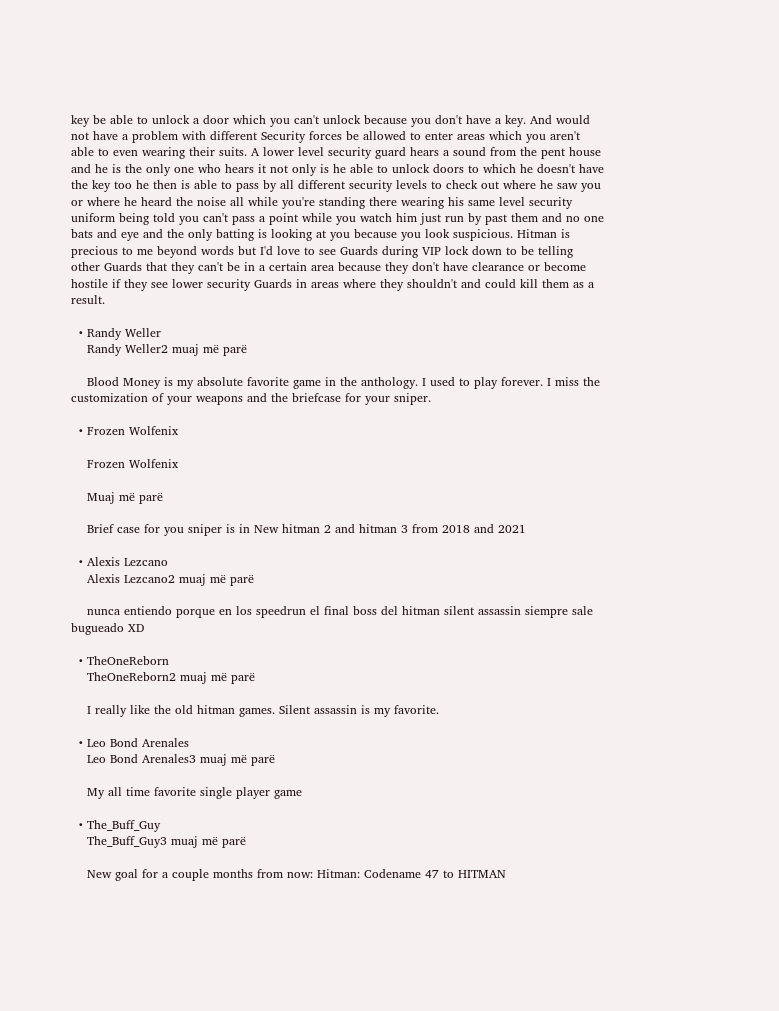key be able to unlock a door which you can't unlock because you don't have a key. And would not have a problem with different Security forces be allowed to enter areas which you aren't able to even wearing their suits. A lower level security guard hears a sound from the pent house and he is the only one who hears it not only is he able to unlock doors to which he doesn't have the key too he then is able to pass by all different security levels to check out where he saw you or where he heard the noise all while you're standing there wearing his same level security uniform being told you can't pass a point while you watch him just run by past them and no one bats and eye and the only batting is looking at you because you look suspicious. Hitman is precious to me beyond words but I'd love to see Guards during VIP lock down to be telling other Guards that they can't be in a certain area because they don't have clearance or become hostile if they see lower security Guards in areas where they shouldn't and could kill them as a result.

  • Randy Weller
    Randy Weller2 muaj më parë

    Blood Money is my absolute favorite game in the anthology. I used to play forever. I miss the customization of your weapons and the briefcase for your sniper.

  • Frozen Wolfenix

    Frozen Wolfenix

    Muaj më parë

    Brief case for you sniper is in New hitman 2 and hitman 3 from 2018 and 2021

  • Alexis Lezcano
    Alexis Lezcano2 muaj më parë

    nunca entiendo porque en los speedrun el final boss del hitman silent assassin siempre sale bugueado XD

  • TheOneReborn
    TheOneReborn2 muaj më parë

    I really like the old hitman games. Silent assassin is my favorite.

  • Leo Bond Arenales
    Leo Bond Arenales3 muaj më parë

    My all time favorite single player game

  • The_Buff_Guy
    The_Buff_Guy3 muaj më parë

    New goal for a couple months from now: Hitman: Codename 47 to HITMAN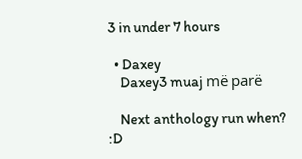3 in under 7 hours

  • Daxey
    Daxey3 muaj më parë

    Next anthology run when? :D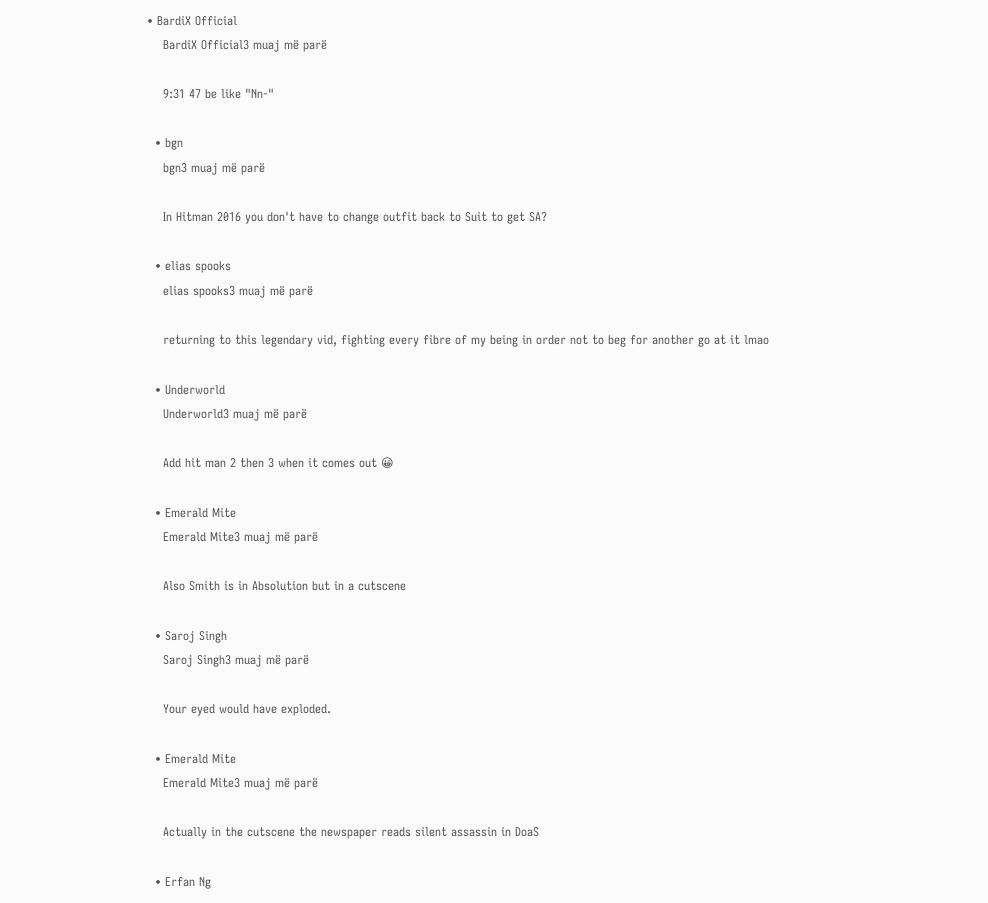• BardiX Official
    BardiX Official3 muaj më parë

    9:31 47 be like "Nn-"

  • bgn
    bgn3 muaj më parë

    In Hitman 2016 you don't have to change outfit back to Suit to get SA?

  • elias spooks
    elias spooks3 muaj më parë

    returning to this legendary vid, fighting every fibre of my being in order not to beg for another go at it lmao

  • Underworld
    Underworld3 muaj më parë

    Add hit man 2 then 3 when it comes out 😀

  • Emerald Mite
    Emerald Mite3 muaj më parë

    Also Smith is in Absolution but in a cutscene

  • Saroj Singh
    Saroj Singh3 muaj më parë

    Your eyed would have exploded.

  • Emerald Mite
    Emerald Mite3 muaj më parë

    Actually in the cutscene the newspaper reads silent assassin in DoaS

  • Erfan Ng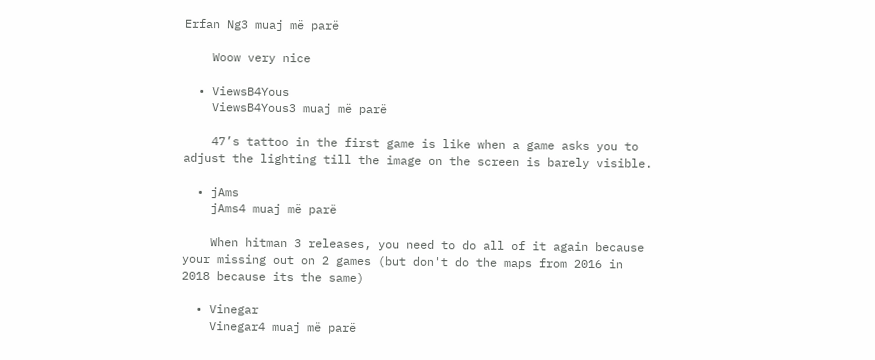Erfan Ng3 muaj më parë

    Woow very nice

  • ViewsB4Yous
    ViewsB4Yous3 muaj më parë

    47’s tattoo in the first game is like when a game asks you to adjust the lighting till the image on the screen is barely visible.

  • jAms
    jAms4 muaj më parë

    When hitman 3 releases, you need to do all of it again because your missing out on 2 games (but don't do the maps from 2016 in 2018 because its the same)

  • Vinegar
    Vinegar4 muaj më parë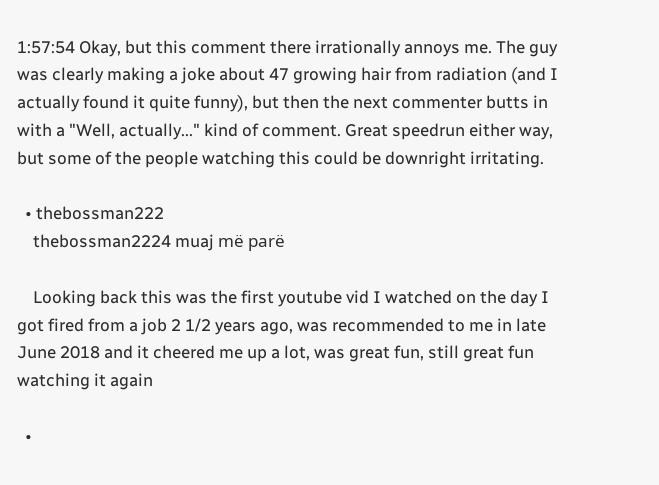1:57:54 Okay, but this comment there irrationally annoys me. The guy was clearly making a joke about 47 growing hair from radiation (and I actually found it quite funny), but then the next commenter butts in with a "Well, actually..." kind of comment. Great speedrun either way, but some of the people watching this could be downright irritating.

  • thebossman222
    thebossman2224 muaj më parë

    Looking back this was the first youtube vid I watched on the day I got fired from a job 2 1/2 years ago, was recommended to me in late June 2018 and it cheered me up a lot, was great fun, still great fun watching it again

  •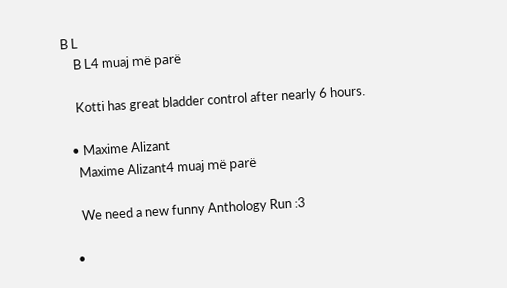B L
    B L4 muaj më parë

    Kotti has great bladder control after nearly 6 hours.

  • Maxime Alizant
    Maxime Alizant4 muaj më parë

    We need a new funny Anthology Run :3

  •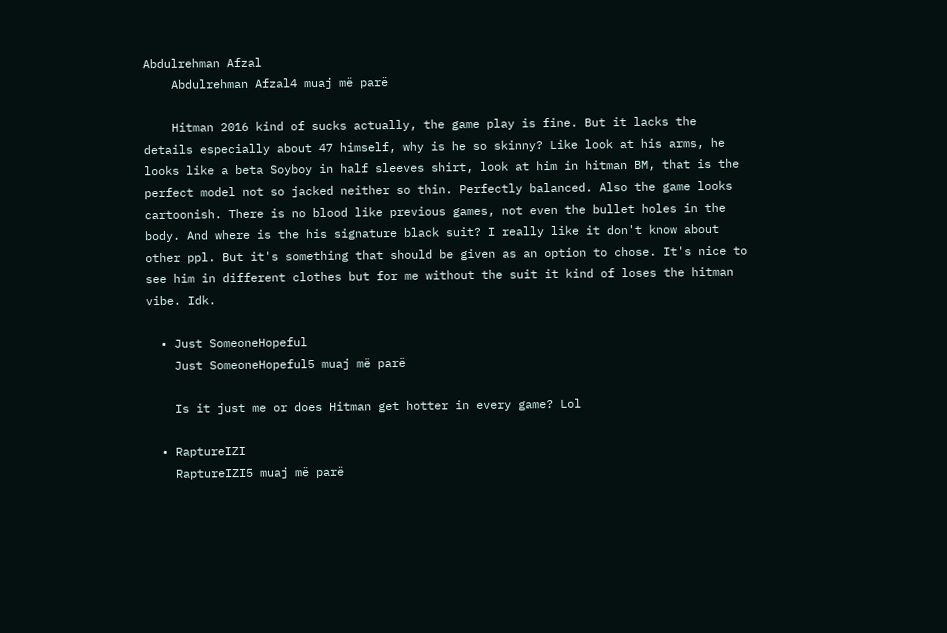Abdulrehman Afzal
    Abdulrehman Afzal4 muaj më parë

    Hitman 2016 kind of sucks actually, the game play is fine. But it lacks the details especially about 47 himself, why is he so skinny? Like look at his arms, he looks like a beta Soyboy in half sleeves shirt, look at him in hitman BM, that is the perfect model not so jacked neither so thin. Perfectly balanced. Also the game looks cartoonish. There is no blood like previous games, not even the bullet holes in the body. And where is the his signature black suit? I really like it don't know about other ppl. But it's something that should be given as an option to chose. It's nice to see him in different clothes but for me without the suit it kind of loses the hitman vibe. Idk.

  • Just SomeoneHopeful
    Just SomeoneHopeful5 muaj më parë

    Is it just me or does Hitman get hotter in every game? Lol

  • RaptureIZI
    RaptureIZI5 muaj më parë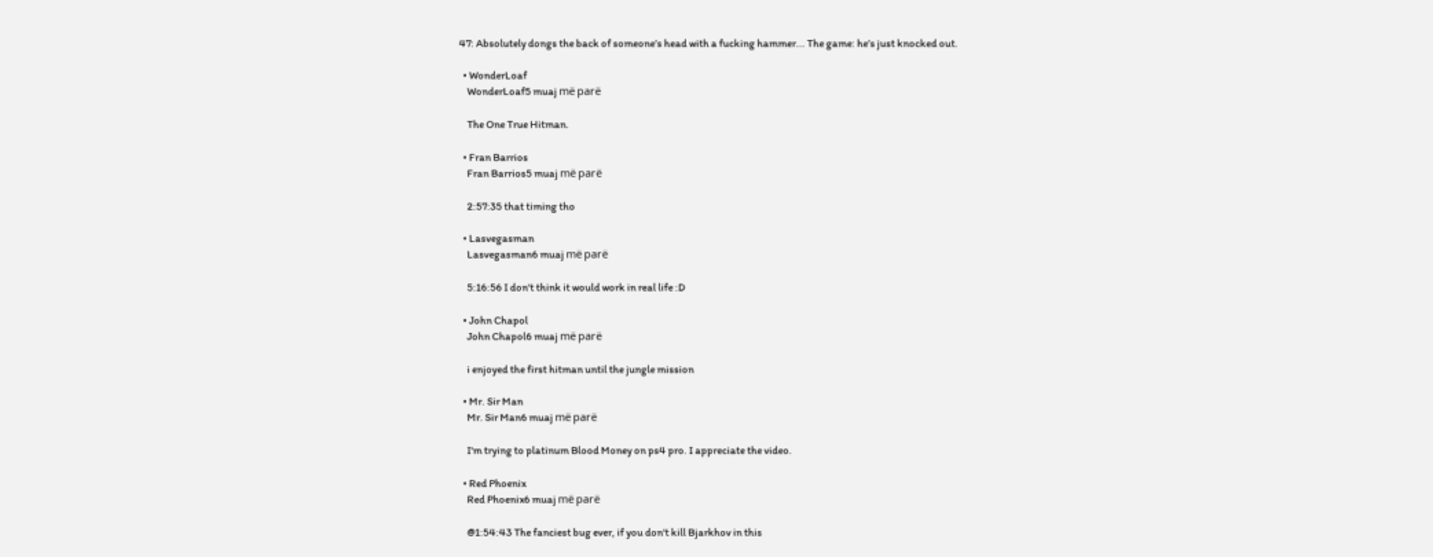47: Absolutely dongs the back of someone’s head with a fucking hammer... The game: he’s just knocked out.

  • WonderLoaf
    WonderLoaf5 muaj më parë

    The One True Hitman.

  • Fran Barrios
    Fran Barrios5 muaj më parë

    2:57:35 that timing tho

  • Lasvegasman
    Lasvegasman6 muaj më parë

    5:16:56 I don't think it would work in real life :D

  • John Chapol
    John Chapol6 muaj më parë

    i enjoyed the first hitman until the jungle mission

  • Mr. Sir Man
    Mr. Sir Man6 muaj më parë

    I'm trying to platinum Blood Money on ps4 pro. I appreciate the video.

  • Red Phoenix
    Red Phoenix6 muaj më parë

    @1:54:43 The fanciest bug ever, if you don't kill Bjarkhov in this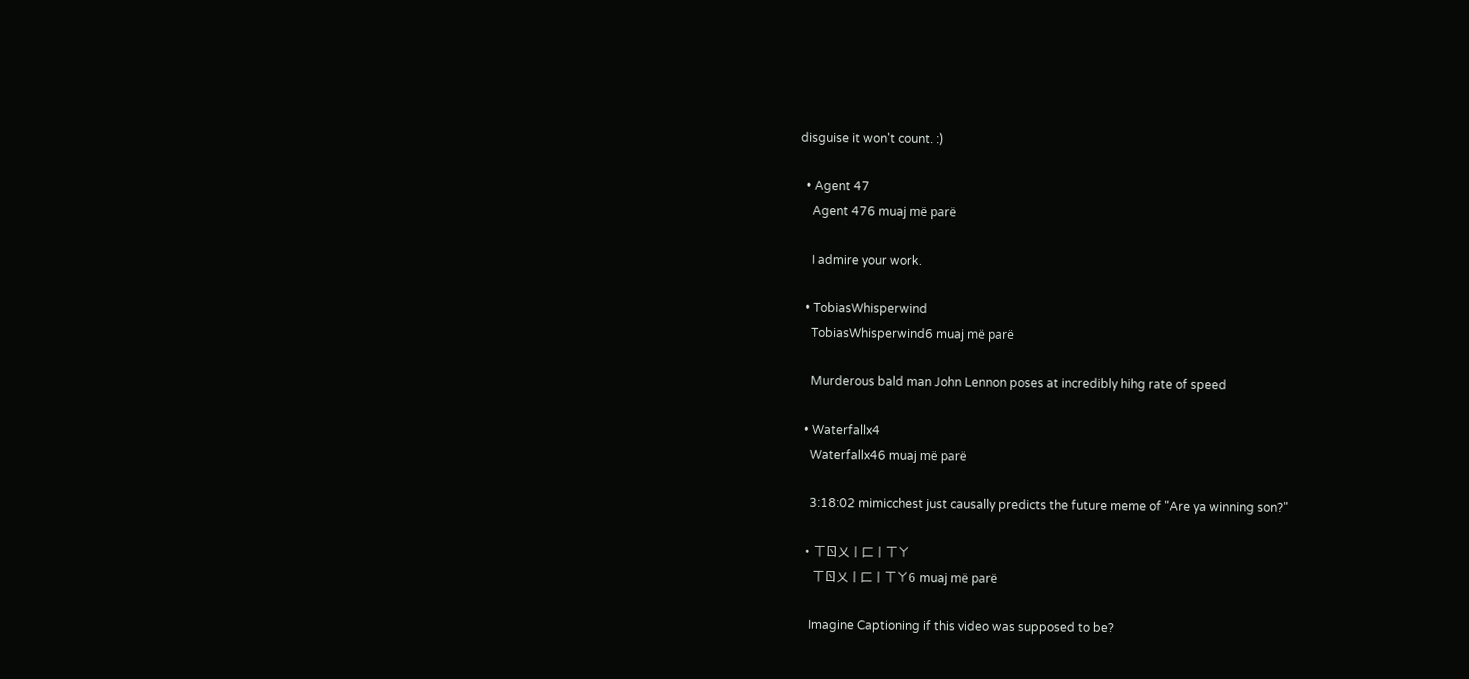disguise it won't count. :)

  • Agent 47
    Agent 476 muaj më parë

    I admire your work.

  • TobiasWhisperwind
    TobiasWhisperwind6 muaj më parë

    Murderous bald man John Lennon poses at incredibly hihg rate of speed

  • Waterfallx4
    Waterfallx46 muaj më parë

    3:18:02 mimicchest just causally predicts the future meme of "Are ya winning son?"

  • ㄒㄖ乂丨匚丨ㄒㄚ
    ㄒㄖ乂丨匚丨ㄒㄚ6 muaj më parë

    Imagine Captioning if this video was supposed to be?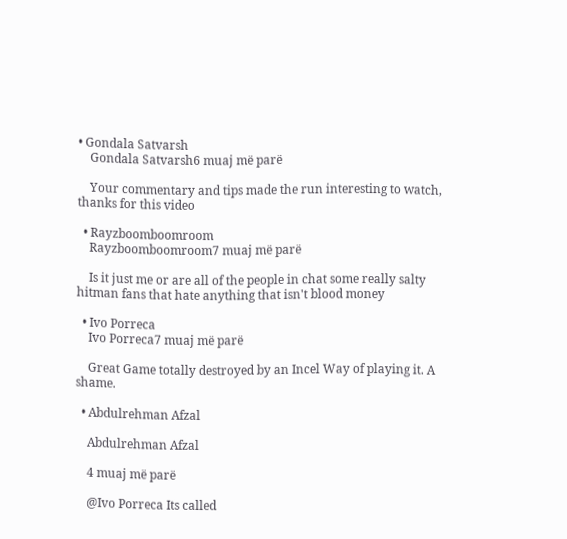• Gondala Satvarsh
    Gondala Satvarsh6 muaj më parë

    Your commentary and tips made the run interesting to watch, thanks for this video

  • Rayzboomboomroom
    Rayzboomboomroom7 muaj më parë

    Is it just me or are all of the people in chat some really salty hitman fans that hate anything that isn't blood money

  • Ivo Porreca
    Ivo Porreca7 muaj më parë

    Great Game totally destroyed by an Incel Way of playing it. A shame.

  • Abdulrehman Afzal

    Abdulrehman Afzal

    4 muaj më parë

    @Ivo Porreca Its called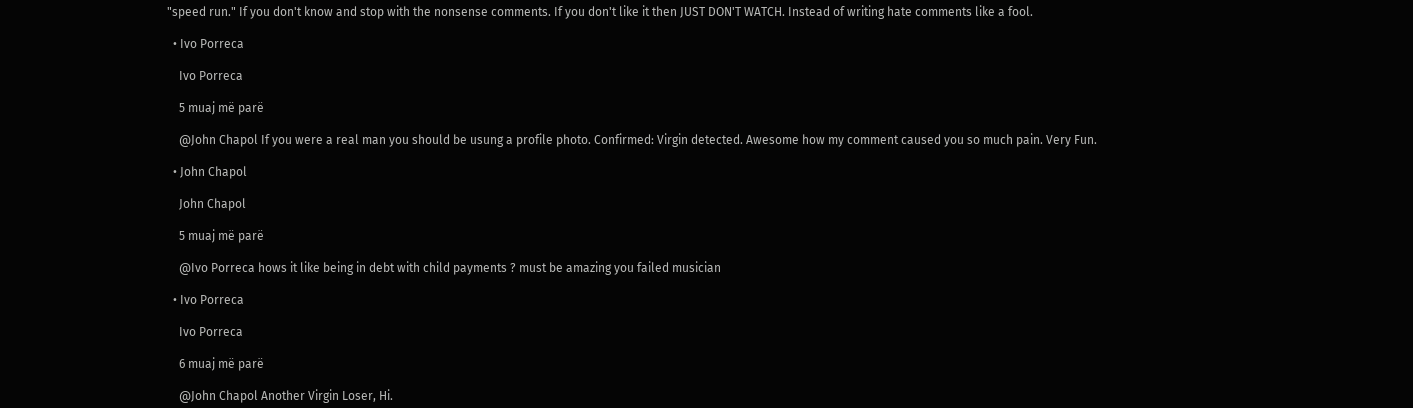"speed run." If you don't know and stop with the nonsense comments. If you don't like it then JUST DON'T WATCH. Instead of writing hate comments like a fool.

  • Ivo Porreca

    Ivo Porreca

    5 muaj më parë

    @John Chapol If you were a real man you should be usung a profile photo. Confirmed: Virgin detected. Awesome how my comment caused you so much pain. Very Fun.

  • John Chapol

    John Chapol

    5 muaj më parë

    @Ivo Porreca hows it like being in debt with child payments ? must be amazing you failed musician

  • Ivo Porreca

    Ivo Porreca

    6 muaj më parë

    @John Chapol Another Virgin Loser, Hi.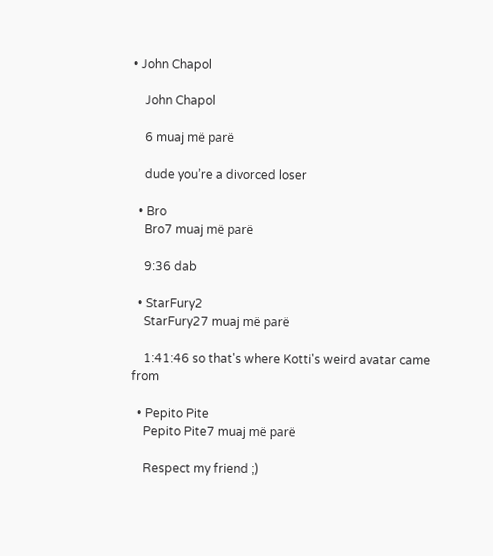• John Chapol

    John Chapol

    6 muaj më parë

    dude you’re a divorced loser

  • Bro
    Bro7 muaj më parë

    9:36 dab

  • StarFury2
    StarFury27 muaj më parë

    1:41:46 so that's where Kotti's weird avatar came from

  • Pepito Pite
    Pepito Pite7 muaj më parë

    Respect my friend ;)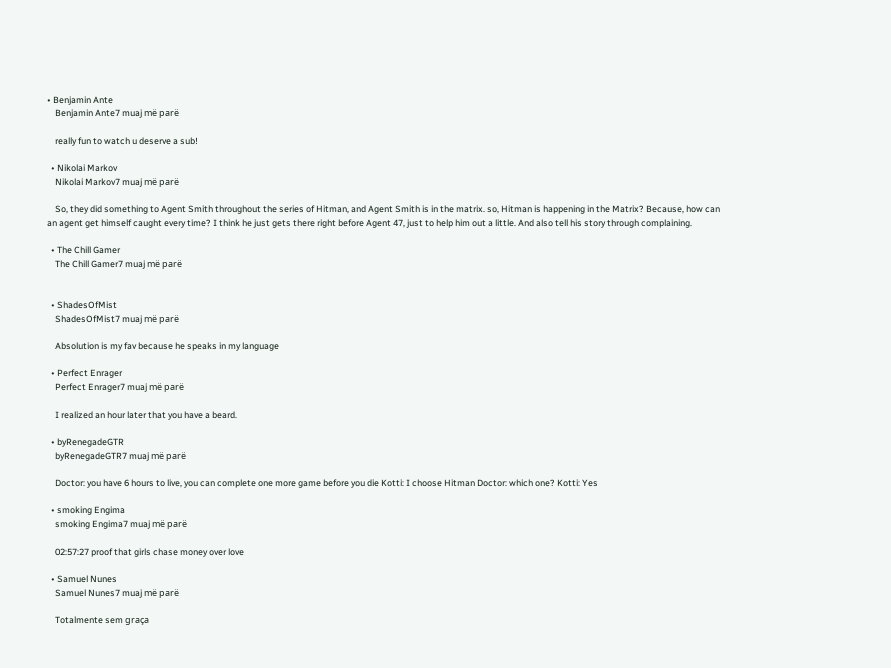• Benjamin Ante
    Benjamin Ante7 muaj më parë

    really fun to watch u deserve a sub!

  • Nikolai Markov
    Nikolai Markov7 muaj më parë

    So, they did something to Agent Smith throughout the series of Hitman, and Agent Smith is in the matrix. so, Hitman is happening in the Matrix? Because, how can an agent get himself caught every time? I think he just gets there right before Agent 47, just to help him out a little. And also tell his story through complaining.

  • The Chill Gamer
    The Chill Gamer7 muaj më parë


  • ShadesOfMist
    ShadesOfMist7 muaj më parë

    Absolution is my fav because he speaks in my language

  • Perfect Enrager
    Perfect Enrager7 muaj më parë

    I realized an hour later that you have a beard.

  • byRenegadeGTR
    byRenegadeGTR7 muaj më parë

    Doctor: you have 6 hours to live, you can complete one more game before you die Kotti: I choose Hitman Doctor: which one? Kotti: Yes

  • smoking Engima
    smoking Engima7 muaj më parë

    02:57:27 proof that girls chase money over love

  • Samuel Nunes
    Samuel Nunes7 muaj më parë

    Totalmente sem graça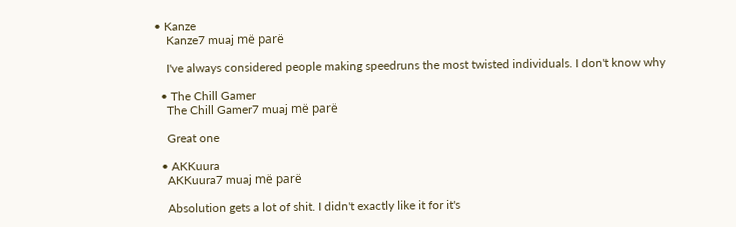• Kanze
    Kanze7 muaj më parë

    I've always considered people making speedruns the most twisted individuals. I don't know why

  • The Chill Gamer
    The Chill Gamer7 muaj më parë

    Great one

  • AKKuura
    AKKuura7 muaj më parë

    Absolution gets a lot of shit. I didn't exactly like it for it's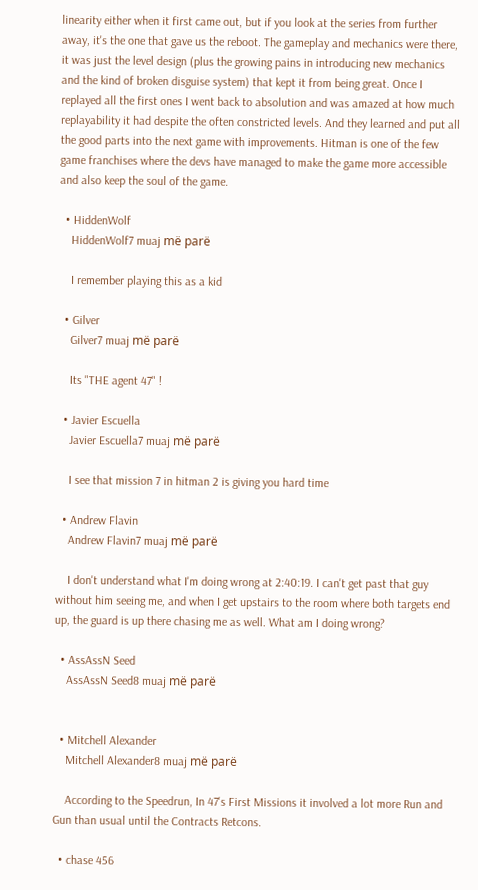linearity either when it first came out, but if you look at the series from further away, it's the one that gave us the reboot. The gameplay and mechanics were there, it was just the level design (plus the growing pains in introducing new mechanics and the kind of broken disguise system) that kept it from being great. Once I replayed all the first ones I went back to absolution and was amazed at how much replayability it had despite the often constricted levels. And they learned and put all the good parts into the next game with improvements. Hitman is one of the few game franchises where the devs have managed to make the game more accessible and also keep the soul of the game.

  • HiddenWolf
    HiddenWolf7 muaj më parë

    I remember playing this as a kid

  • Gilver
    Gilver7 muaj më parë

    Its "THE agent 47" !

  • Javier Escuella
    Javier Escuella7 muaj më parë

    I see that mission 7 in hitman 2 is giving you hard time

  • Andrew Flavin
    Andrew Flavin7 muaj më parë

    I don't understand what I'm doing wrong at 2:40:19. I can't get past that guy without him seeing me, and when I get upstairs to the room where both targets end up, the guard is up there chasing me as well. What am I doing wrong?

  • AssAssN Seed
    AssAssN Seed8 muaj më parë


  • Mitchell Alexander
    Mitchell Alexander8 muaj më parë

    According to the Speedrun, In 47's First Missions it involved a lot more Run and Gun than usual until the Contracts Retcons.

  • chase 456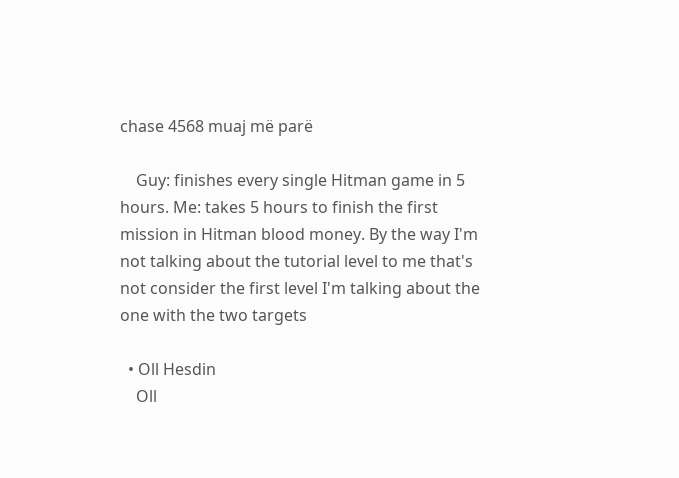chase 4568 muaj më parë

    Guy: finishes every single Hitman game in 5 hours. Me: takes 5 hours to finish the first mission in Hitman blood money. By the way I'm not talking about the tutorial level to me that's not consider the first level I'm talking about the one with the two targets

  • Oll Hesdin
    Oll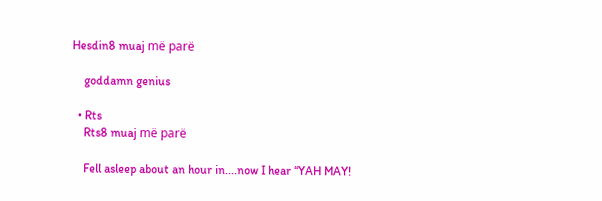Hesdin8 muaj më parë

    goddamn genius

  • Rts
    Rts8 muaj më parë

    Fell asleep about an hour in....now I hear “YAH MAY!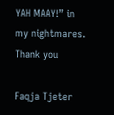YAH MAAY!” in my nightmares. Thank you

Faqja Tjeter